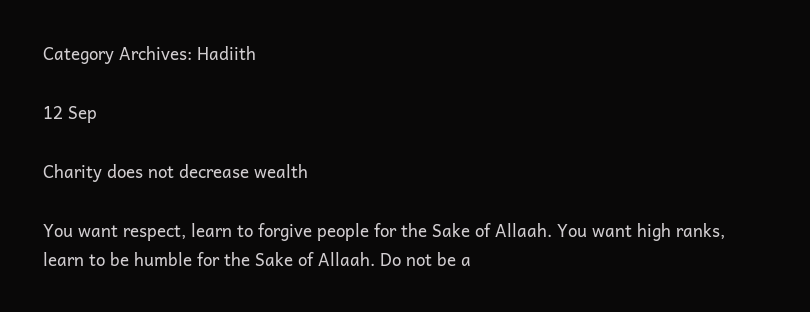Category Archives: Hadiith

12 Sep

Charity does not decrease wealth

You want respect, learn to forgive people for the Sake of Allaah. You want high ranks, learn to be humble for the Sake of Allaah. Do not be a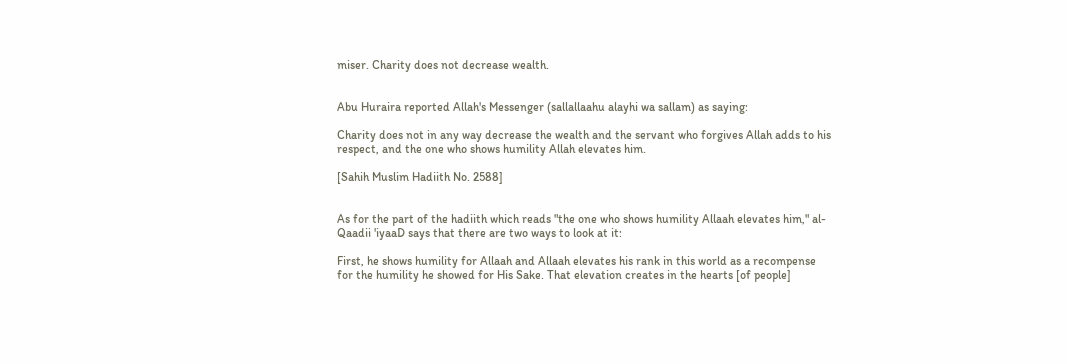miser. Charity does not decrease wealth.


Abu Huraira reported Allah's Messenger (sallallaahu alayhi wa sallam) as saying:

Charity does not in any way decrease the wealth and the servant who forgives Allah adds to his respect, and the one who shows humility Allah elevates him.

[Sahih Muslim Hadiith No. 2588]


As for the part of the hadiith which reads "the one who shows humility Allaah elevates him," al-Qaadii 'iyaaD says that there are two ways to look at it:

First, he shows humility for Allaah and Allaah elevates his rank in this world as a recompense for the humility he showed for His Sake. That elevation creates in the hearts [of people]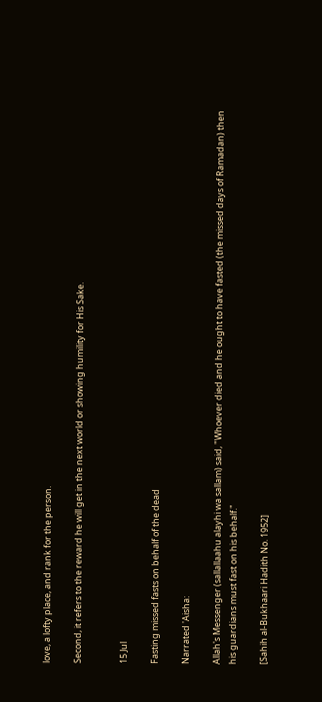love, a lofty place, and rank for the person.

Second, it refers to the reward he will get in the next world or showing humility for His Sake.


15 Jul

Fasting missed fasts on behalf of the dead

Narrated 'Aisha:

Allah's Messenger (sallallaahu alayhi wa sallam) said, "Whoever died and he ought to have fasted (the missed days of Ramadan) then his guardians must fast on his behalf."

[Sahih al-Bukhaari Hadith No. 1952]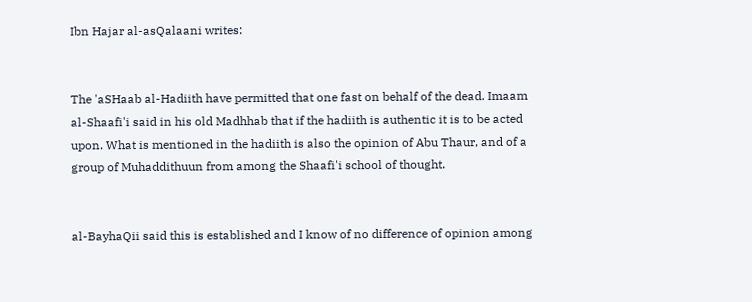Ibn Hajar al-asQalaani writes:


The 'aSHaab al-Hadiith have permitted that one fast on behalf of the dead. Imaam al-Shaafi'i said in his old Madhhab that if the hadiith is authentic it is to be acted upon. What is mentioned in the hadiith is also the opinion of Abu Thaur, and of a group of Muhaddithuun from among the Shaafi'i school of thought.


al-BayhaQii said this is established and I know of no difference of opinion among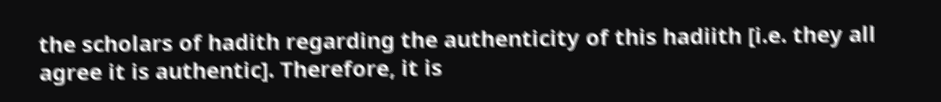the scholars of hadith regarding the authenticity of this hadiith [i.e. they all agree it is authentic]. Therefore, it is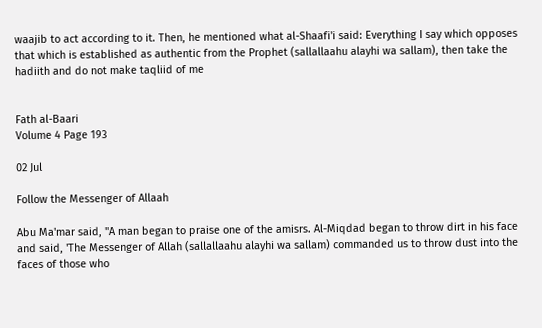waajib to act according to it. Then, he mentioned what al-Shaafi'i said: Everything I say which opposes that which is established as authentic from the Prophet (sallallaahu alayhi wa sallam), then take the hadiith and do not make taqliid of me


Fath al-Baari
Volume 4 Page 193

02 Jul

Follow the Messenger of Allaah

Abu Ma'mar said, "A man began to praise one of the amisrs. Al-Miqdad began to throw dirt in his face and said, 'The Messenger of Allah (sallallaahu alayhi wa sallam) commanded us to throw dust into the faces of those who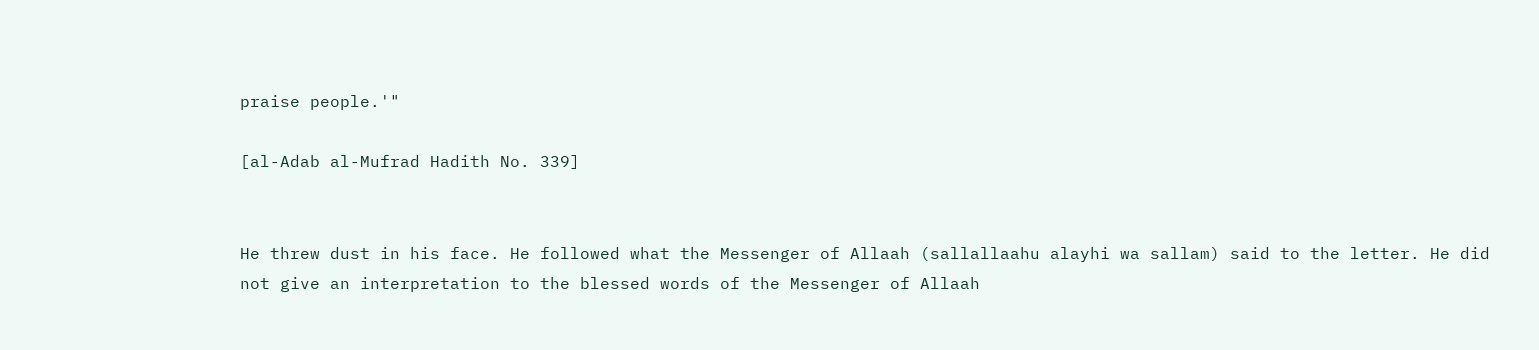praise people.'"

[al-Adab al-Mufrad Hadith No. 339]


He threw dust in his face. He followed what the Messenger of Allaah (sallallaahu alayhi wa sallam) said to the letter. He did not give an interpretation to the blessed words of the Messenger of Allaah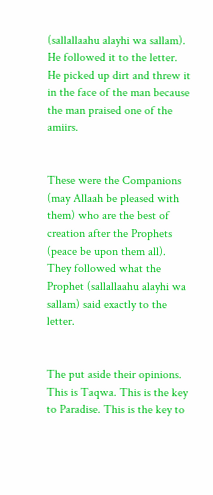(sallallaahu alayhi wa sallam). He followed it to the letter. He picked up dirt and threw it in the face of the man because the man praised one of the amiirs.


These were the Companions (may Allaah be pleased with them) who are the best of creation after the Prophets (peace be upon them all). They followed what the Prophet (sallallaahu alayhi wa sallam) said exactly to the letter.


The put aside their opinions. This is Taqwa. This is the key to Paradise. This is the key to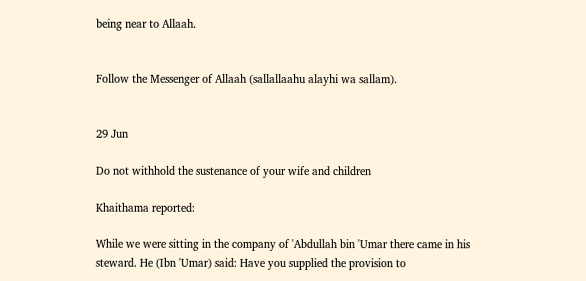being near to Allaah.


Follow the Messenger of Allaah (sallallaahu alayhi wa sallam).


29 Jun

Do not withhold the sustenance of your wife and children

Khaithama reported:

While we were sitting in the company of 'Abdullah bin 'Umar there came in his steward. He (Ibn 'Umar) said: Have you supplied the provision to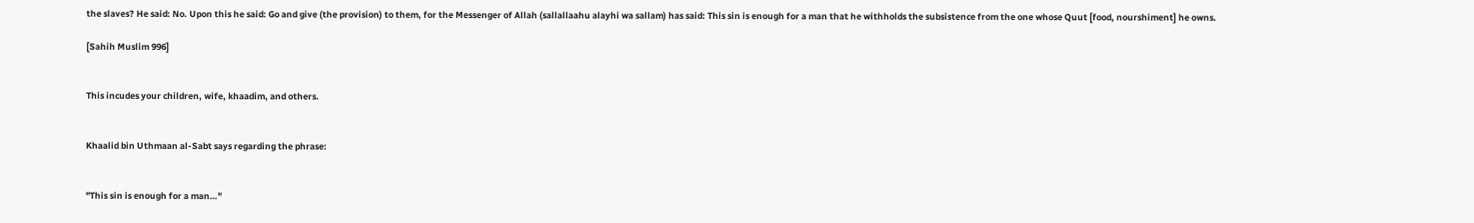the slaves? He said: No. Upon this he said: Go and give (the provision) to them, for the Messenger of Allah (sallallaahu alayhi wa sallam) has said: This sin is enough for a man that he withholds the subsistence from the one whose Quut [food, nourshiment] he owns.

[Sahih Muslim 996]


This incudes your children, wife, khaadim, and others.


Khaalid bin Uthmaan al-Sabt says regarding the phrase:


"This sin is enough for a man…"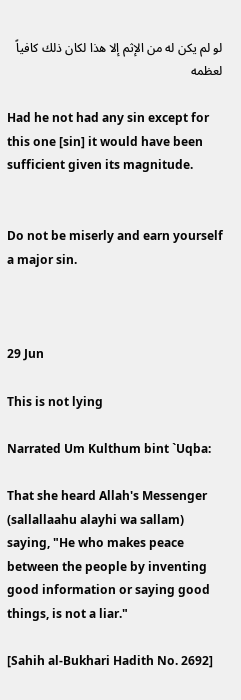لو لم يكن له من الإثم إلا هذا لكان ذلك كافياً لعظمه

Had he not had any sin except for this one [sin] it would have been sufficient given its magnitude.


Do not be miserly and earn yourself a major sin.



29 Jun

This is not lying

Narrated Um Kulthum bint `Uqba:

That she heard Allah's Messenger (sallallaahu alayhi wa sallam) saying, "He who makes peace between the people by inventing good information or saying good things, is not a liar."

[Sahih al-Bukhari Hadith No. 2692]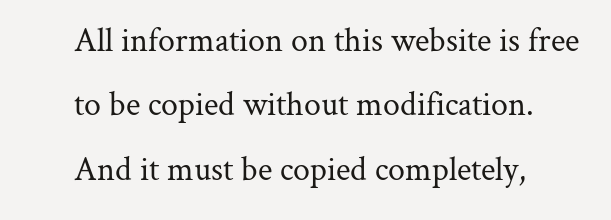All information on this website is free to be copied without modification. And it must be copied completely,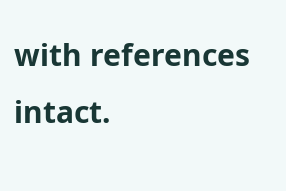with references intact.